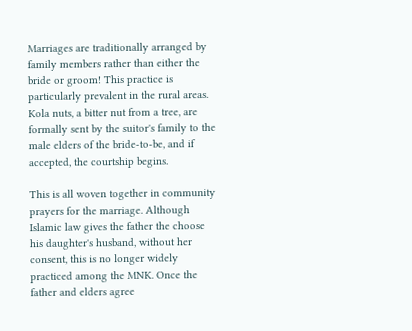Marriages are traditionally arranged by family members rather than either the bride or groom! This practice is particularly prevalent in the rural areas. Kola nuts, a bitter nut from a tree, are formally sent by the suitor's family to the male elders of the bride-to-be, and if accepted, the courtship begins.

This is all woven together in community prayers for the marriage. Although Islamic law gives the father the choose his daughter's husband, without her consent, this is no longer widely practiced among the MNK. Once the father and elders agree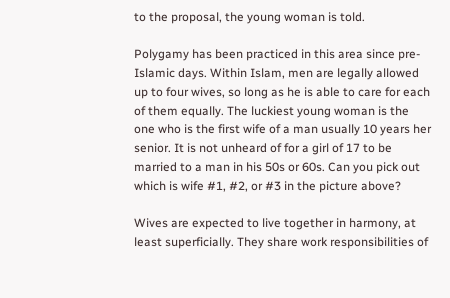to the proposal, the young woman is told.

Polygamy has been practiced in this area since pre-Islamic days. Within Islam, men are legally allowed up to four wives, so long as he is able to care for each of them equally. The luckiest young woman is the one who is the first wife of a man usually 10 years her senior. It is not unheard of for a girl of 17 to be married to a man in his 50s or 60s. Can you pick out which is wife #1, #2, or #3 in the picture above?

Wives are expected to live together in harmony, at least superficially. They share work responsibilities of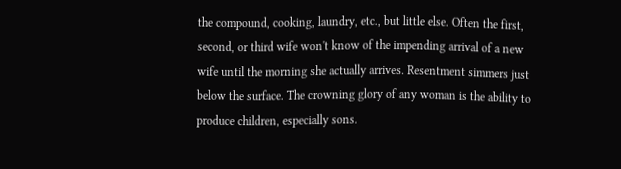the compound, cooking, laundry, etc., but little else. Often the first, second, or third wife won't know of the impending arrival of a new wife until the morning she actually arrives. Resentment simmers just below the surface. The crowning glory of any woman is the ability to produce children, especially sons.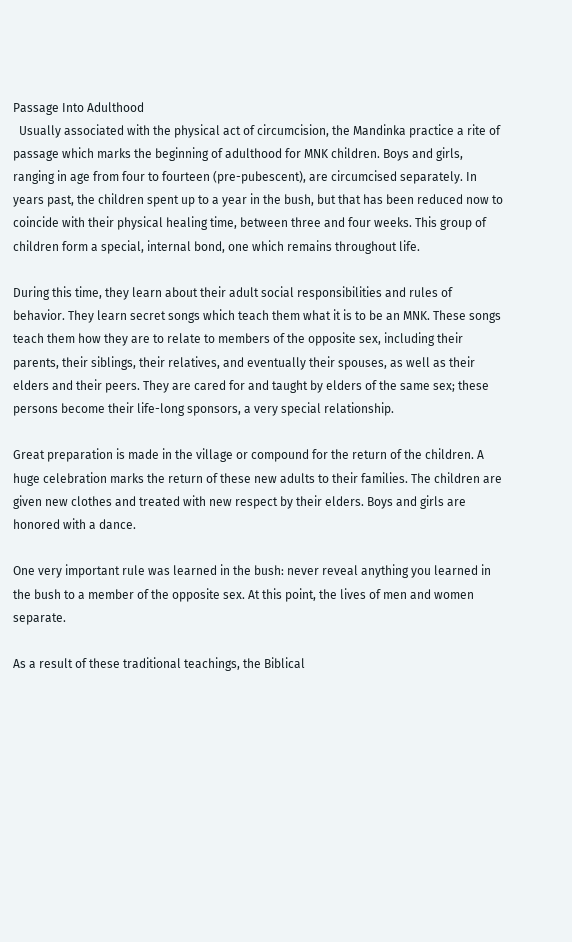Passage Into Adulthood
  Usually associated with the physical act of circumcision, the Mandinka practice a rite of passage which marks the beginning of adulthood for MNK children. Boys and girls, ranging in age from four to fourteen (pre-pubescent), are circumcised separately. In years past, the children spent up to a year in the bush, but that has been reduced now to coincide with their physical healing time, between three and four weeks. This group of children form a special, internal bond, one which remains throughout life.

During this time, they learn about their adult social responsibilities and rules of behavior. They learn secret songs which teach them what it is to be an MNK. These songs teach them how they are to relate to members of the opposite sex, including their parents, their siblings, their relatives, and eventually their spouses, as well as their elders and their peers. They are cared for and taught by elders of the same sex; these persons become their life-long sponsors, a very special relationship.

Great preparation is made in the village or compound for the return of the children. A huge celebration marks the return of these new adults to their families. The children are given new clothes and treated with new respect by their elders. Boys and girls are honored with a dance.

One very important rule was learned in the bush: never reveal anything you learned in the bush to a member of the opposite sex. At this point, the lives of men and women separate.

As a result of these traditional teachings, the Biblical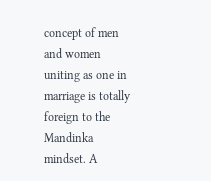concept of men and women uniting as one in marriage is totally foreign to the Mandinka mindset. A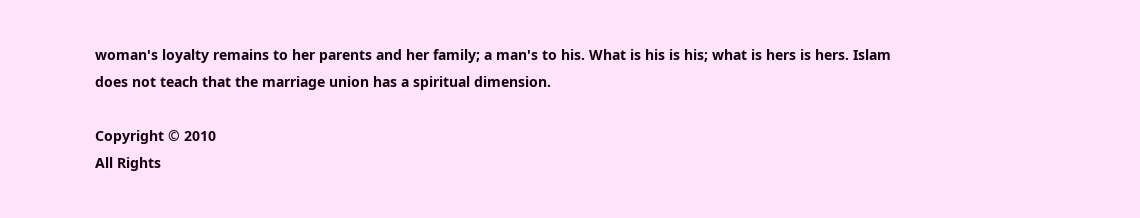woman's loyalty remains to her parents and her family; a man's to his. What is his is his; what is hers is hers. Islam does not teach that the marriage union has a spiritual dimension.

Copyright © 2010
All Rights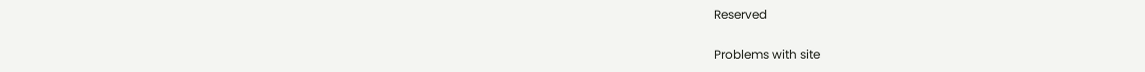Reserved

Problems with site